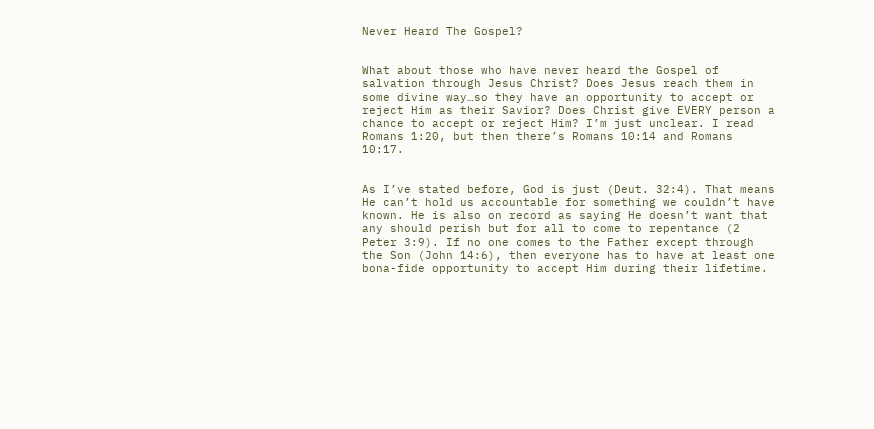Never Heard The Gospel?


What about those who have never heard the Gospel of salvation through Jesus Christ? Does Jesus reach them in some divine way…so they have an opportunity to accept or reject Him as their Savior? Does Christ give EVERY person a chance to accept or reject Him? I’m just unclear. I read Romans 1:20, but then there’s Romans 10:14 and Romans 10:17.


As I’ve stated before, God is just (Deut. 32:4). That means He can’t hold us accountable for something we couldn’t have known. He is also on record as saying He doesn’t want that any should perish but for all to come to repentance (2 Peter 3:9). If no one comes to the Father except through the Son (John 14:6), then everyone has to have at least one bona-fide opportunity to accept Him during their lifetime.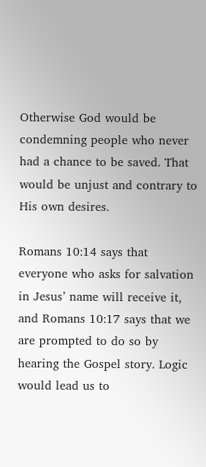Otherwise God would be condemning people who never had a chance to be saved. That would be unjust and contrary to His own desires.

Romans 10:14 says that everyone who asks for salvation in Jesus’ name will receive it, and Romans 10:17 says that we are prompted to do so by hearing the Gospel story. Logic would lead us to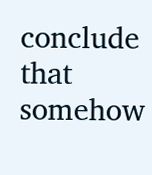conclude that somehow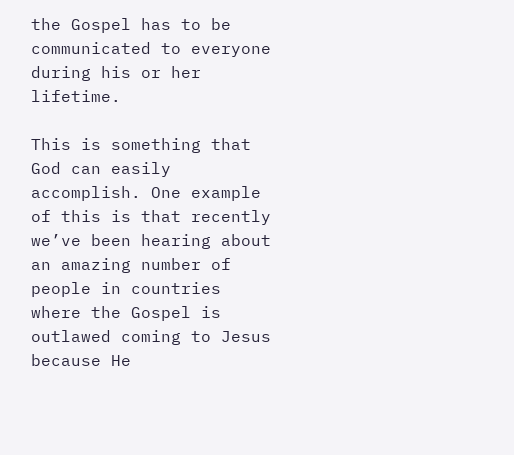the Gospel has to be communicated to everyone during his or her lifetime.

This is something that God can easily accomplish. One example of this is that recently we’ve been hearing about an amazing number of people in countries where the Gospel is outlawed coming to Jesus because He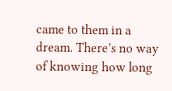came to them in a dream. There’s no way of knowing how long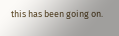this has been going on.